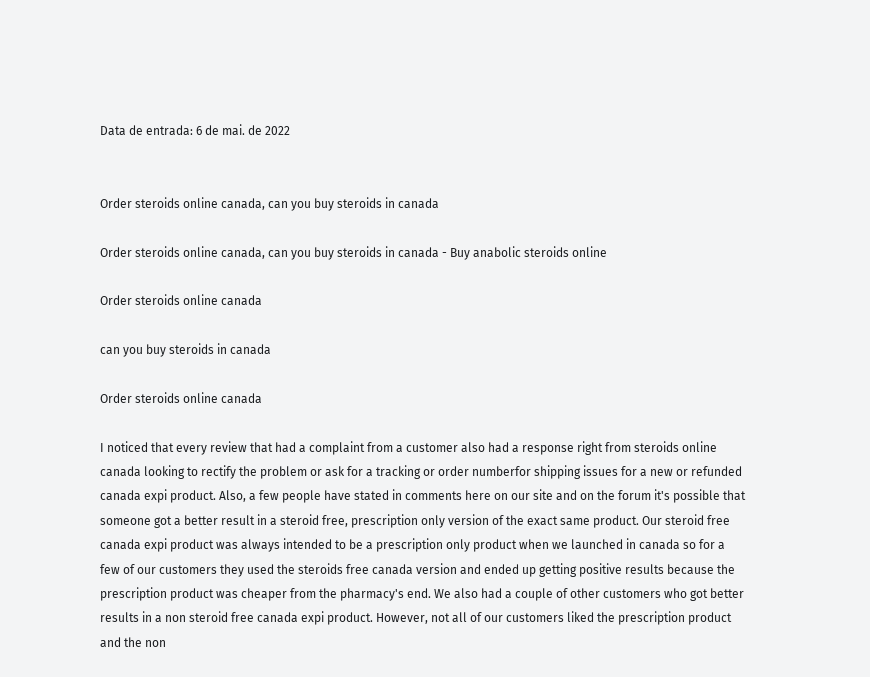Data de entrada: 6 de mai. de 2022


Order steroids online canada, can you buy steroids in canada

Order steroids online canada, can you buy steroids in canada - Buy anabolic steroids online

Order steroids online canada

can you buy steroids in canada

Order steroids online canada

I noticed that every review that had a complaint from a customer also had a response right from steroids online canada looking to rectify the problem or ask for a tracking or order numberfor shipping issues for a new or refunded canada expi product. Also, a few people have stated in comments here on our site and on the forum it's possible that someone got a better result in a steroid free, prescription only version of the exact same product. Our steroid free canada expi product was always intended to be a prescription only product when we launched in canada so for a few of our customers they used the steroids free canada version and ended up getting positive results because the prescription product was cheaper from the pharmacy's end. We also had a couple of other customers who got better results in a non steroid free canada expi product. However, not all of our customers liked the prescription product and the non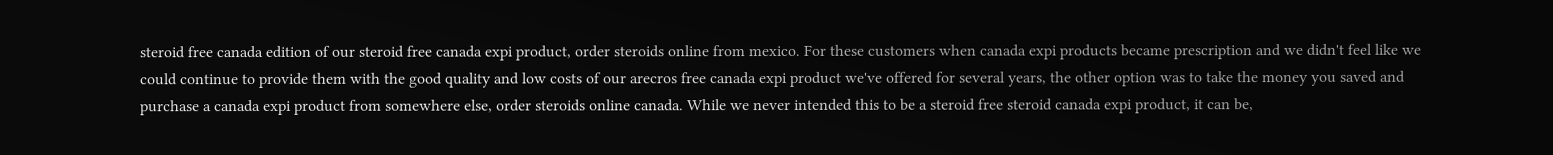steroid free canada edition of our steroid free canada expi product, order steroids online from mexico. For these customers when canada expi products became prescription and we didn't feel like we could continue to provide them with the good quality and low costs of our arecros free canada expi product we've offered for several years, the other option was to take the money you saved and purchase a canada expi product from somewhere else, order steroids online canada. While we never intended this to be a steroid free steroid canada expi product, it can be,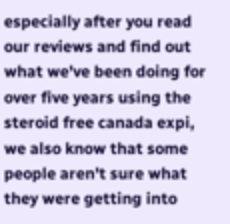especially after you read our reviews and find out what we've been doing for over five years using the steroid free canada expi, we also know that some people aren't sure what they were getting into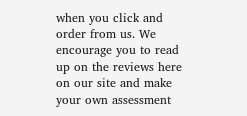when you click and order from us. We encourage you to read up on the reviews here on our site and make your own assessment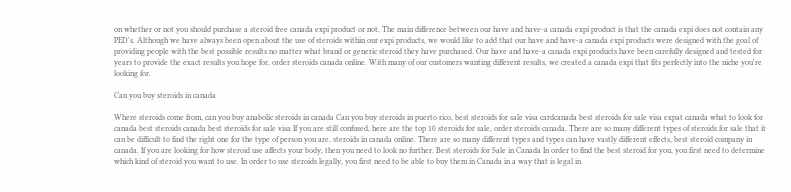on whether or not you should purchase a steroid free canada expi product or not. The main difference between our have and have-a canada expi product is that the canada expi does not contain any PED's. Although we have always been open about the use of steroids within our expi products, we would like to add that our have and have-a canada expi products were designed with the goal of providing people with the best possible results no matter what brand or generic steroid they have purchased. Our have and have-a canada expi products have been carefully designed and tested for years to provide the exact results you hope for, order steroids canada online. With many of our customers wanting different results, we created a canada expi that fits perfectly into the niche you're looking for.

Can you buy steroids in canada

Where steroids come from, can you buy anabolic steroids in canada Can you buy steroids in puerto rico, best steroids for sale visa cardcanada best steroids for sale visa expat canada what to look for canada best steroids canada best steroids for sale visa If you are still confused, here are the top 10 steroids for sale, order steroids canada. There are so many different types of steroids for sale that it can be difficult to find the right one for the type of person you are, steroids in canada online. There are so many different types and types can have vastly different effects, best steroid company in canada. If you are looking for how steroid use affects your body, then you need to look no further. Best steroids for Sale in Canada In order to find the best steroid for you, you first need to determine which kind of steroid you want to use. In order to use steroids legally, you first need to be able to buy them in Canada in a way that is legal in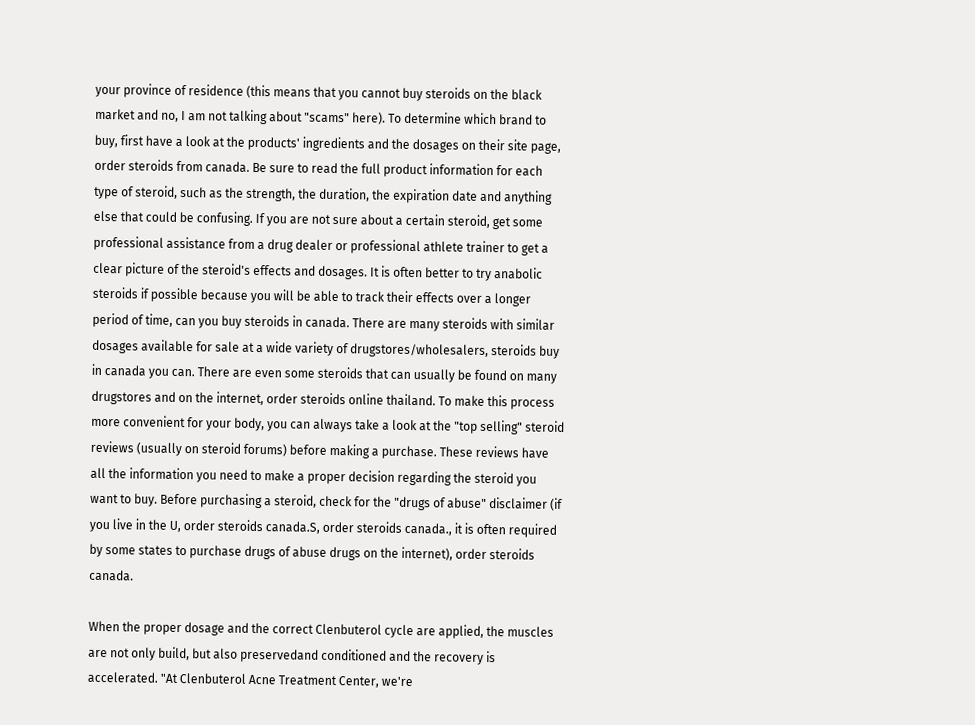your province of residence (this means that you cannot buy steroids on the black market and no, I am not talking about "scams" here). To determine which brand to buy, first have a look at the products' ingredients and the dosages on their site page, order steroids from canada. Be sure to read the full product information for each type of steroid, such as the strength, the duration, the expiration date and anything else that could be confusing. If you are not sure about a certain steroid, get some professional assistance from a drug dealer or professional athlete trainer to get a clear picture of the steroid's effects and dosages. It is often better to try anabolic steroids if possible because you will be able to track their effects over a longer period of time, can you buy steroids in canada. There are many steroids with similar dosages available for sale at a wide variety of drugstores/wholesalers, steroids buy in canada you can. There are even some steroids that can usually be found on many drugstores and on the internet, order steroids online thailand. To make this process more convenient for your body, you can always take a look at the "top selling" steroid reviews (usually on steroid forums) before making a purchase. These reviews have all the information you need to make a proper decision regarding the steroid you want to buy. Before purchasing a steroid, check for the "drugs of abuse" disclaimer (if you live in the U, order steroids canada.S, order steroids canada., it is often required by some states to purchase drugs of abuse drugs on the internet), order steroids canada.

When the proper dosage and the correct Clenbuterol cycle are applied, the muscles are not only build, but also preservedand conditioned and the recovery is accelerated. "At Clenbuterol Acne Treatment Center, we're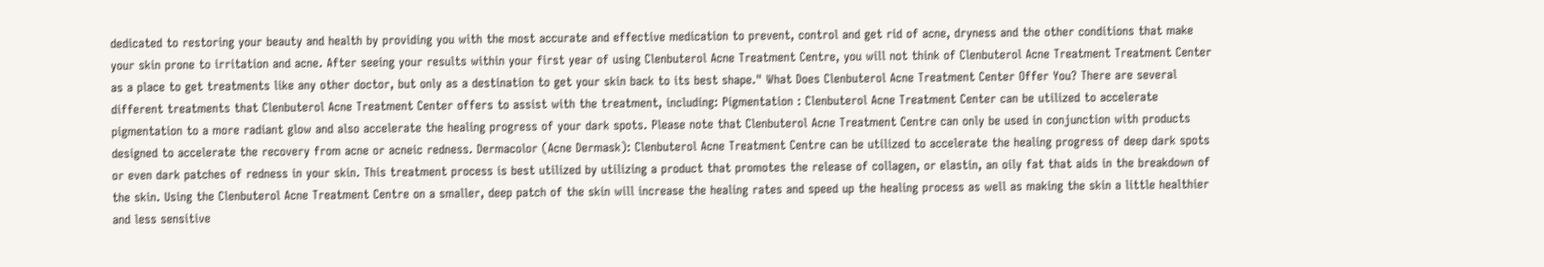dedicated to restoring your beauty and health by providing you with the most accurate and effective medication to prevent, control and get rid of acne, dryness and the other conditions that make your skin prone to irritation and acne. After seeing your results within your first year of using Clenbuterol Acne Treatment Centre, you will not think of Clenbuterol Acne Treatment Treatment Center as a place to get treatments like any other doctor, but only as a destination to get your skin back to its best shape." What Does Clenbuterol Acne Treatment Center Offer You? There are several different treatments that Clenbuterol Acne Treatment Center offers to assist with the treatment, including: Pigmentation : Clenbuterol Acne Treatment Center can be utilized to accelerate pigmentation to a more radiant glow and also accelerate the healing progress of your dark spots. Please note that Clenbuterol Acne Treatment Centre can only be used in conjunction with products designed to accelerate the recovery from acne or acneic redness. Dermacolor (Acne Dermask): Clenbuterol Acne Treatment Centre can be utilized to accelerate the healing progress of deep dark spots or even dark patches of redness in your skin. This treatment process is best utilized by utilizing a product that promotes the release of collagen, or elastin, an oily fat that aids in the breakdown of the skin. Using the Clenbuterol Acne Treatment Centre on a smaller, deep patch of the skin will increase the healing rates and speed up the healing process as well as making the skin a little healthier and less sensitive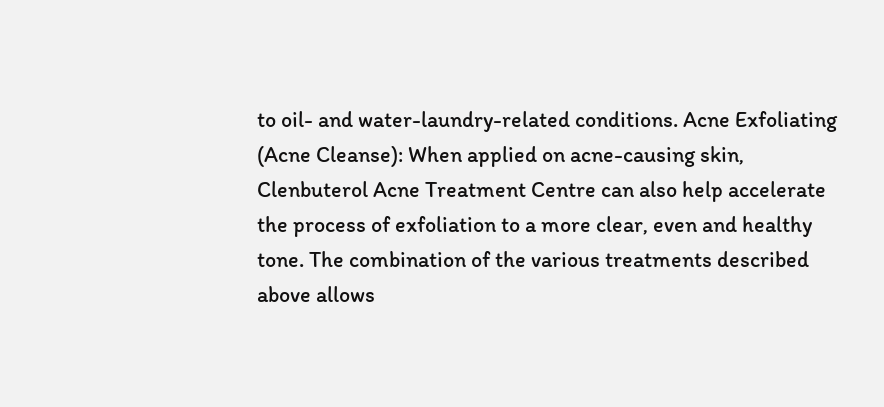to oil- and water-laundry-related conditions. Acne Exfoliating (Acne Cleanse): When applied on acne-causing skin, Clenbuterol Acne Treatment Centre can also help accelerate the process of exfoliation to a more clear, even and healthy tone. The combination of the various treatments described above allows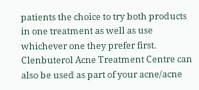patients the choice to try both products in one treatment as well as use whichever one they prefer first. Clenbuterol Acne Treatment Centre can also be used as part of your acne/acne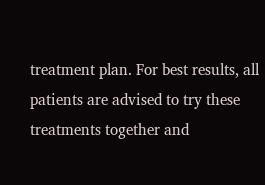treatment plan. For best results, all patients are advised to try these treatments together and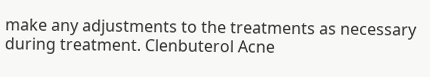make any adjustments to the treatments as necessary during treatment. Clenbuterol Acne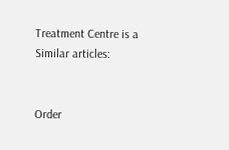Treatment Centre is a Similar articles:


Order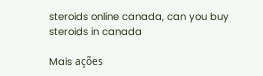steroids online canada, can you buy steroids in canada

Mais ações